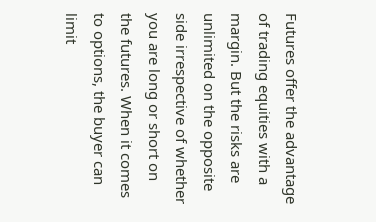Futures offer the advantage of trading equities with a margin. But the risks are unlimited on the opposite side irrespective of whether you are long or short on the futures. When it comes to options, the buyer can limit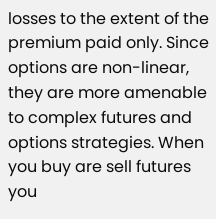losses to the extent of the premium paid only. Since options are non-linear, they are more amenable to complex futures and options strategies. When you buy are sell futures you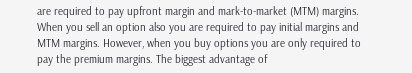are required to pay upfront margin and mark-to-market (MTM) margins. When you sell an option also you are required to pay initial margins and MTM margins. However, when you buy options you are only required to pay the premium margins. The biggest advantage of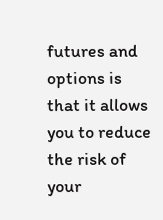futures and options is that it allows you to reduce the risk of your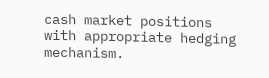cash market positions with appropriate hedging mechanism.